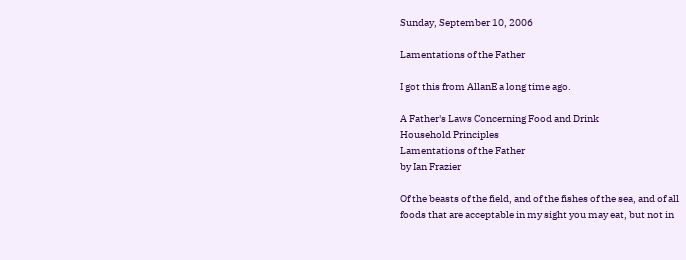Sunday, September 10, 2006

Lamentations of the Father

I got this from AllanE a long time ago.

A Father's Laws Concerning Food and Drink
Household Principles
Lamentations of the Father
by Ian Frazier

Of the beasts of the field, and of the fishes of the sea, and of all
foods that are acceptable in my sight you may eat, but not in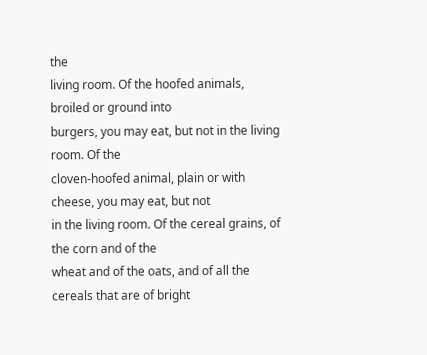the
living room. Of the hoofed animals, broiled or ground into
burgers, you may eat, but not in the living room. Of the
cloven-hoofed animal, plain or with cheese, you may eat, but not
in the living room. Of the cereal grains, of the corn and of the
wheat and of the oats, and of all the cereals that are of bright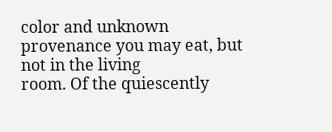color and unknown provenance you may eat, but not in the living
room. Of the quiescently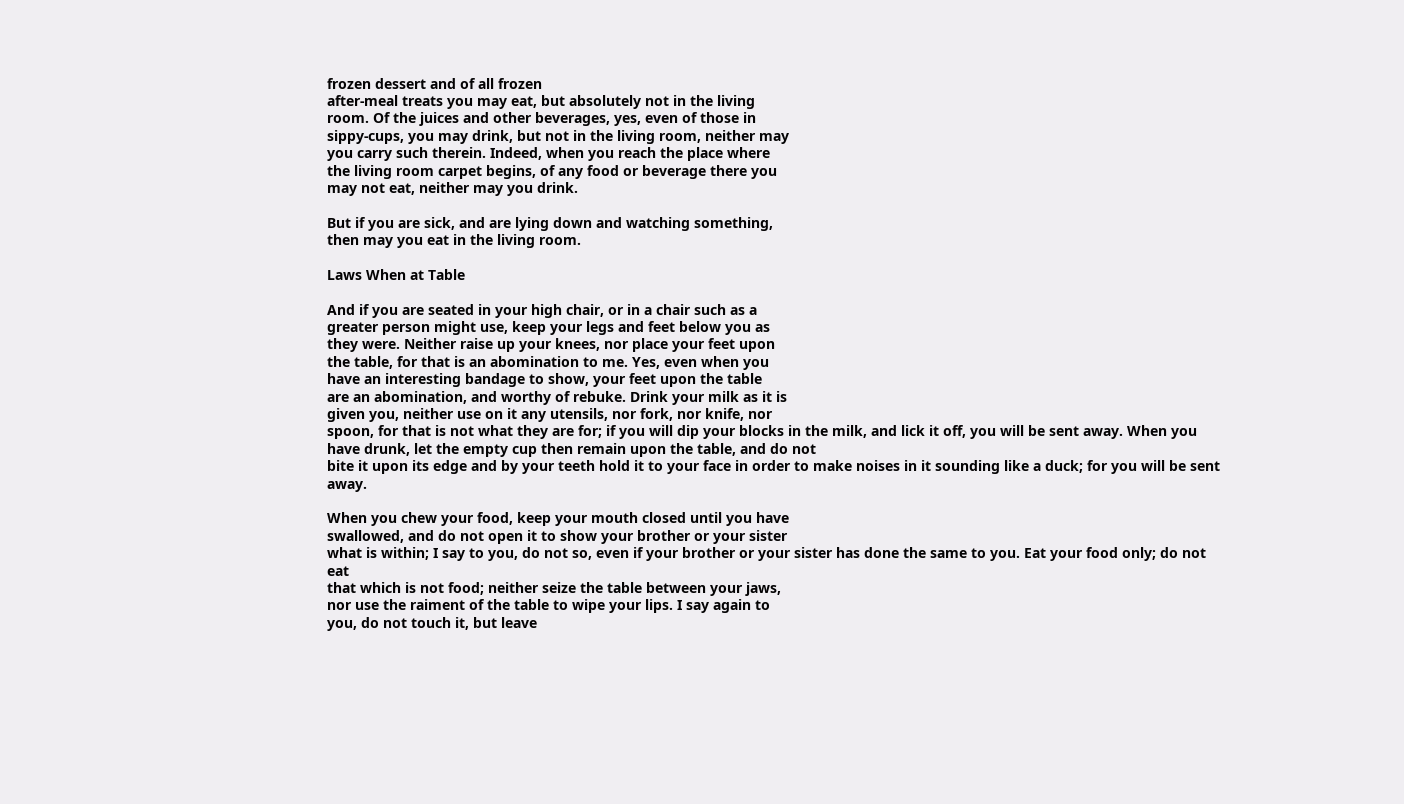frozen dessert and of all frozen
after-meal treats you may eat, but absolutely not in the living
room. Of the juices and other beverages, yes, even of those in
sippy-cups, you may drink, but not in the living room, neither may
you carry such therein. Indeed, when you reach the place where
the living room carpet begins, of any food or beverage there you
may not eat, neither may you drink.

But if you are sick, and are lying down and watching something,
then may you eat in the living room.

Laws When at Table

And if you are seated in your high chair, or in a chair such as a
greater person might use, keep your legs and feet below you as
they were. Neither raise up your knees, nor place your feet upon
the table, for that is an abomination to me. Yes, even when you
have an interesting bandage to show, your feet upon the table
are an abomination, and worthy of rebuke. Drink your milk as it is
given you, neither use on it any utensils, nor fork, nor knife, nor
spoon, for that is not what they are for; if you will dip your blocks in the milk, and lick it off, you will be sent away. When you have drunk, let the empty cup then remain upon the table, and do not
bite it upon its edge and by your teeth hold it to your face in order to make noises in it sounding like a duck; for you will be sent away.

When you chew your food, keep your mouth closed until you have
swallowed, and do not open it to show your brother or your sister
what is within; I say to you, do not so, even if your brother or your sister has done the same to you. Eat your food only; do not eat
that which is not food; neither seize the table between your jaws,
nor use the raiment of the table to wipe your lips. I say again to
you, do not touch it, but leave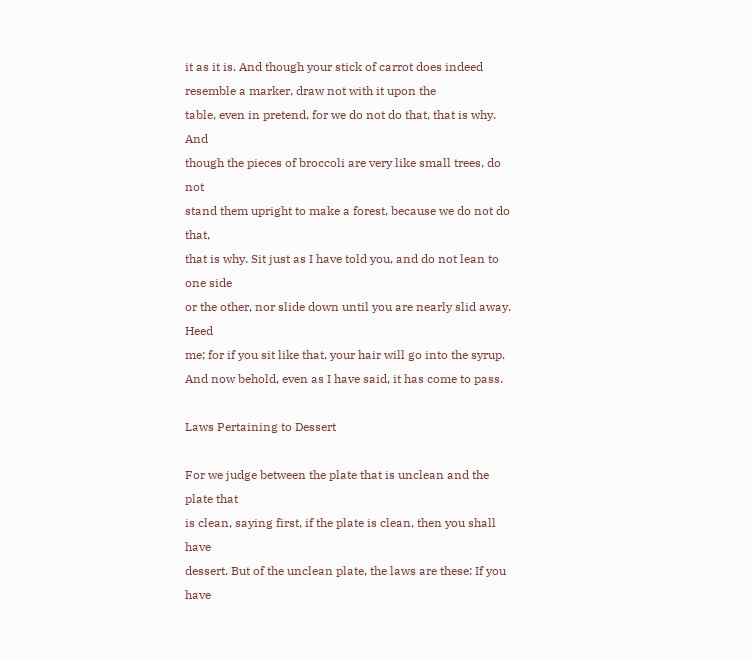it as it is. And though your stick of carrot does indeed resemble a marker, draw not with it upon the
table, even in pretend, for we do not do that, that is why. And
though the pieces of broccoli are very like small trees, do not
stand them upright to make a forest, because we do not do that,
that is why. Sit just as I have told you, and do not lean to one side
or the other, nor slide down until you are nearly slid away. Heed
me; for if you sit like that, your hair will go into the syrup. And now behold, even as I have said, it has come to pass.

Laws Pertaining to Dessert

For we judge between the plate that is unclean and the plate that
is clean, saying first, if the plate is clean, then you shall have
dessert. But of the unclean plate, the laws are these: If you have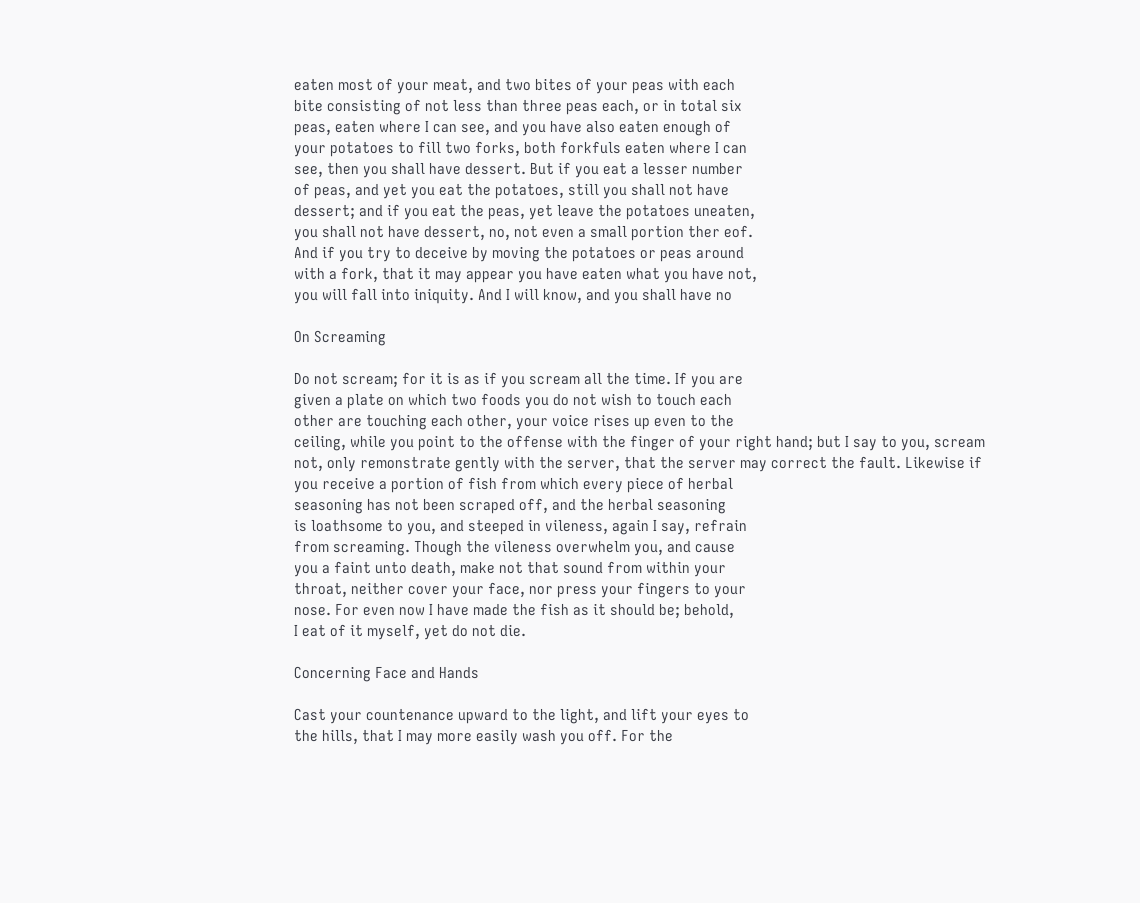eaten most of your meat, and two bites of your peas with each
bite consisting of not less than three peas each, or in total six
peas, eaten where I can see, and you have also eaten enough of
your potatoes to fill two forks, both forkfuls eaten where I can
see, then you shall have dessert. But if you eat a lesser number
of peas, and yet you eat the potatoes, still you shall not have
dessert; and if you eat the peas, yet leave the potatoes uneaten,
you shall not have dessert, no, not even a small portion ther eof.
And if you try to deceive by moving the potatoes or peas around
with a fork, that it may appear you have eaten what you have not,
you will fall into iniquity. And I will know, and you shall have no

On Screaming

Do not scream; for it is as if you scream all the time. If you are
given a plate on which two foods you do not wish to touch each
other are touching each other, your voice rises up even to the
ceiling, while you point to the offense with the finger of your right hand; but I say to you, scream not, only remonstrate gently with the server, that the server may correct the fault. Likewise if you receive a portion of fish from which every piece of herbal
seasoning has not been scraped off, and the herbal seasoning
is loathsome to you, and steeped in vileness, again I say, refrain
from screaming. Though the vileness overwhelm you, and cause
you a faint unto death, make not that sound from within your
throat, neither cover your face, nor press your fingers to your
nose. For even now I have made the fish as it should be; behold,
I eat of it myself, yet do not die.

Concerning Face and Hands

Cast your countenance upward to the light, and lift your eyes to
the hills, that I may more easily wash you off. For the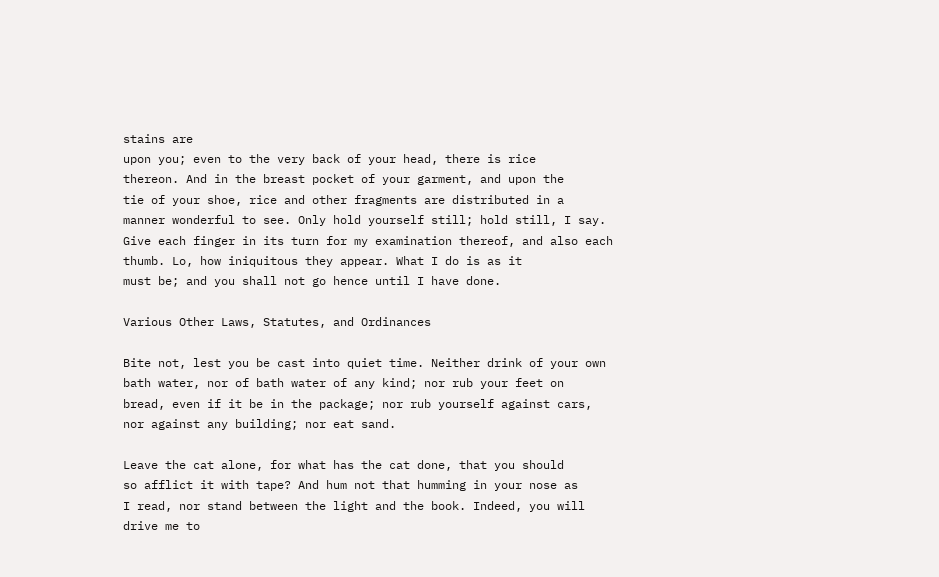stains are
upon you; even to the very back of your head, there is rice
thereon. And in the breast pocket of your garment, and upon the
tie of your shoe, rice and other fragments are distributed in a
manner wonderful to see. Only hold yourself still; hold still, I say. Give each finger in its turn for my examination thereof, and also each thumb. Lo, how iniquitous they appear. What I do is as it
must be; and you shall not go hence until I have done.

Various Other Laws, Statutes, and Ordinances

Bite not, lest you be cast into quiet time. Neither drink of your own bath water, nor of bath water of any kind; nor rub your feet on
bread, even if it be in the package; nor rub yourself against cars,
nor against any building; nor eat sand.

Leave the cat alone, for what has the cat done, that you should
so afflict it with tape? And hum not that humming in your nose as
I read, nor stand between the light and the book. Indeed, you will
drive me to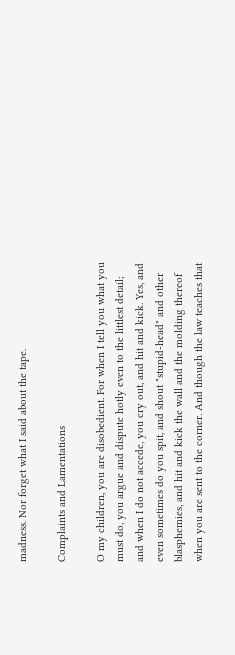madness. Nor forget what I said about the tape.

Complaints and Lamentations

O my children, you are disobedient. For when I tell you what you
must do, you argue and dispute hotly even to the littlest detail;
and when I do not accede, you cry out, and hit and kick. Yes, and
even sometimes do you spit, and shout "stupid-head" and other
blasphemies, and hit and kick the wall and the molding thereof
when you are sent to the corner. And though the law teaches that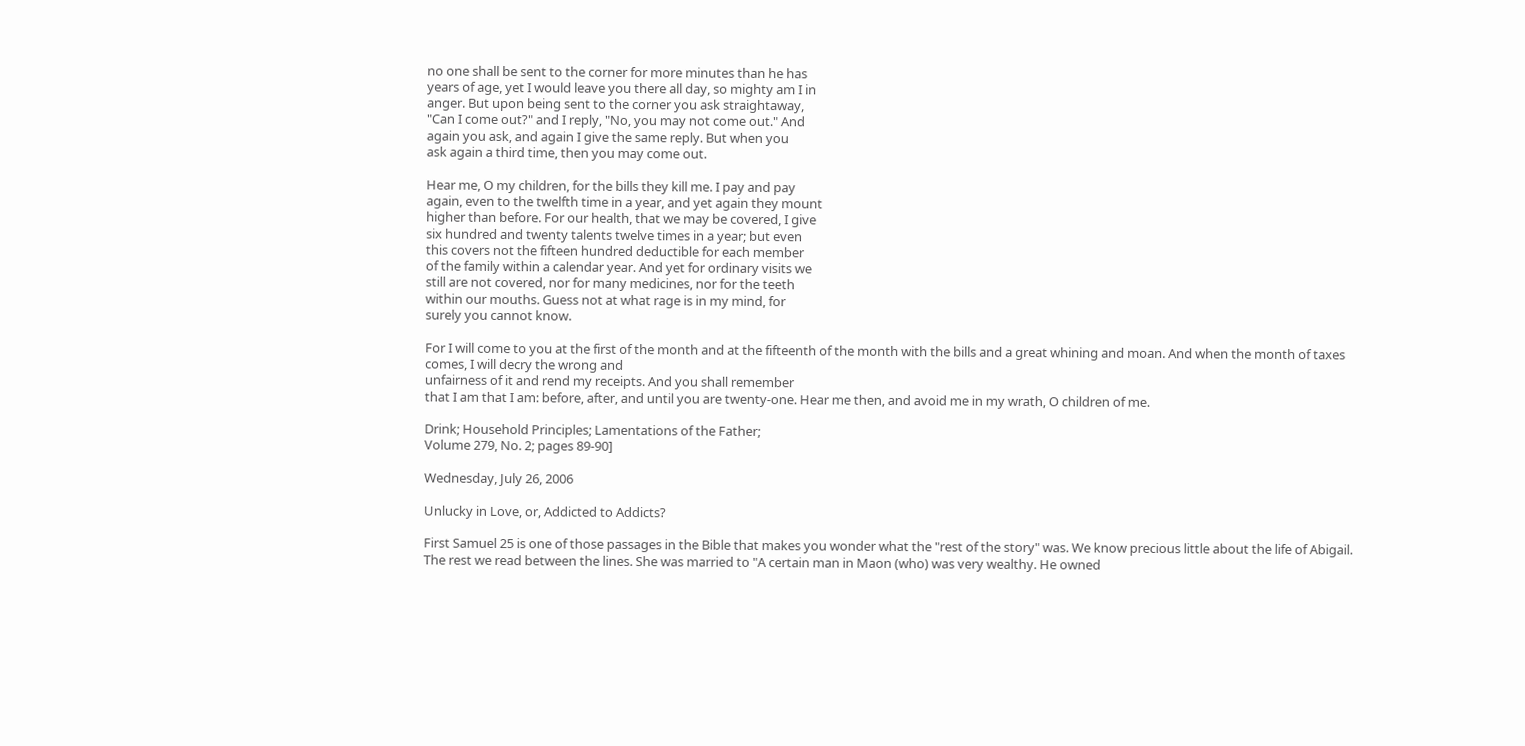no one shall be sent to the corner for more minutes than he has
years of age, yet I would leave you there all day, so mighty am I in
anger. But upon being sent to the corner you ask straightaway,
"Can I come out?" and I reply, "No, you may not come out." And
again you ask, and again I give the same reply. But when you
ask again a third time, then you may come out.

Hear me, O my children, for the bills they kill me. I pay and pay
again, even to the twelfth time in a year, and yet again they mount
higher than before. For our health, that we may be covered, I give
six hundred and twenty talents twelve times in a year; but even
this covers not the fifteen hundred deductible for each member
of the family within a calendar year. And yet for ordinary visits we
still are not covered, nor for many medicines, nor for the teeth
within our mouths. Guess not at what rage is in my mind, for
surely you cannot know.

For I will come to you at the first of the month and at the fifteenth of the month with the bills and a great whining and moan. And when the month of taxes comes, I will decry the wrong and
unfairness of it and rend my receipts. And you shall remember
that I am that I am: before, after, and until you are twenty-one. Hear me then, and avoid me in my wrath, O children of me.

Drink; Household Principles; Lamentations of the Father;
Volume 279, No. 2; pages 89-90]

Wednesday, July 26, 2006

Unlucky in Love, or, Addicted to Addicts?

First Samuel 25 is one of those passages in the Bible that makes you wonder what the "rest of the story" was. We know precious little about the life of Abigail. The rest we read between the lines. She was married to "A certain man in Maon (who) was very wealthy. He owned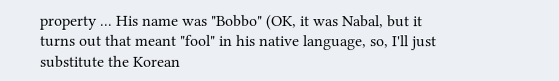property ... His name was "Bobbo" (OK, it was Nabal, but it turns out that meant "fool" in his native language, so, I'll just substitute the Korean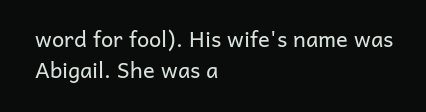word for fool). His wife's name was Abigail. She was a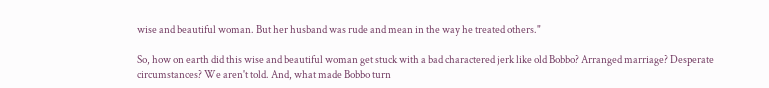wise and beautiful woman. But her husband was rude and mean in the way he treated others."

So, how on earth did this wise and beautiful woman get stuck with a bad charactered jerk like old Bobbo? Arranged marriage? Desperate circumstances? We aren't told. And, what made Bobbo turn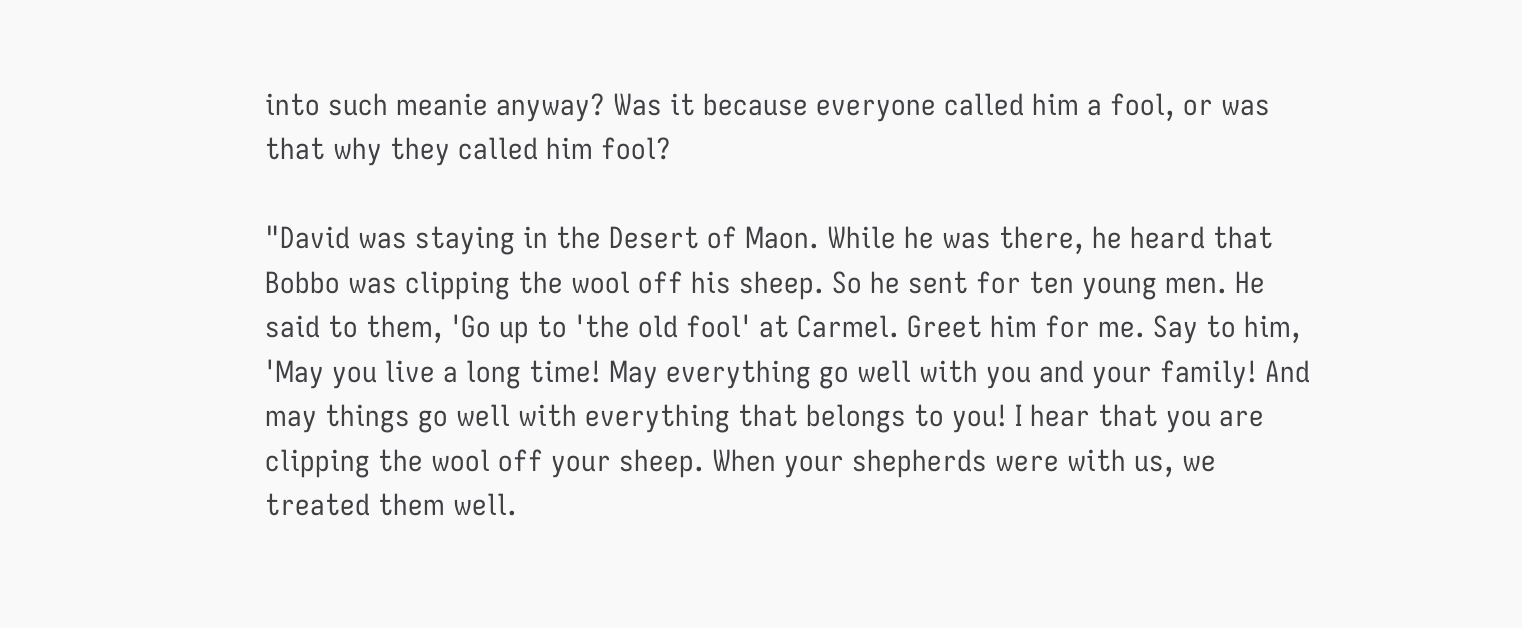into such meanie anyway? Was it because everyone called him a fool, or was that why they called him fool?

"David was staying in the Desert of Maon. While he was there, he heard that Bobbo was clipping the wool off his sheep. So he sent for ten young men. He said to them, 'Go up to 'the old fool' at Carmel. Greet him for me. Say to him, 'May you live a long time! May everything go well with you and your family! And may things go well with everything that belongs to you! I hear that you are clipping the wool off your sheep. When your shepherds were with us, we treated them well.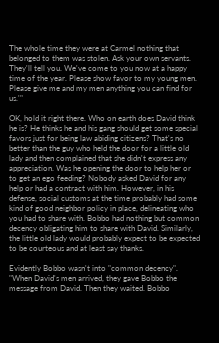The whole time they were at Carmel nothing that belonged to them was stolen. Ask your own servants. They'll tell you. We've come to you now at a happy time of the year. Please show favor to my young men. Please give me and my men anything you can find for us.'"

OK, hold it right there. Who on earth does David think he is? He thinks he and his gang should get some special favors just for being law abiding citizens? That's no better than the guy who held the door for a little old lady and then complained that she didn't express any appreciation. Was he opening the door to help her or to get an ego feeding? Nobody asked David for any help or had a contract with him. However, in his defense, social customs at the time probably had some kind of good neighbor policy in place, delineating who you had to share with. Bobbo had nothing but common decency obligating him to share with David. Similarly, the little old lady would probably expect to be expected to be courteous and at least say thanks.

Evidently Bobbo wasn't into "common decency". "When David's men arrived, they gave Bobbo the message from David. Then they waited. Bobbo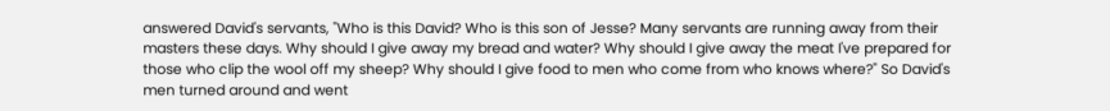answered David's servants, "Who is this David? Who is this son of Jesse? Many servants are running away from their masters these days. Why should I give away my bread and water? Why should I give away the meat I've prepared for those who clip the wool off my sheep? Why should I give food to men who come from who knows where?" So David's men turned around and went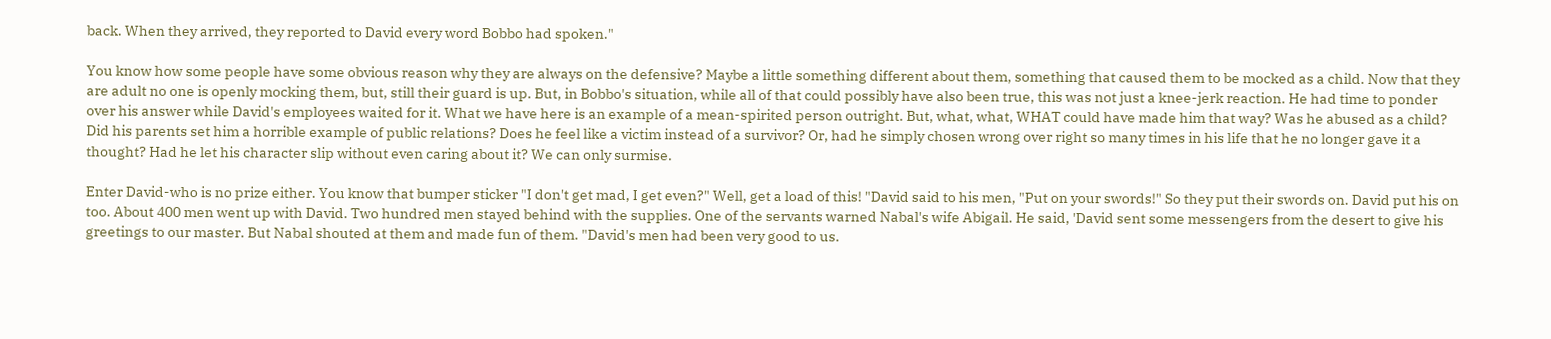back. When they arrived, they reported to David every word Bobbo had spoken."

You know how some people have some obvious reason why they are always on the defensive? Maybe a little something different about them, something that caused them to be mocked as a child. Now that they are adult no one is openly mocking them, but, still their guard is up. But, in Bobbo's situation, while all of that could possibly have also been true, this was not just a knee-jerk reaction. He had time to ponder over his answer while David's employees waited for it. What we have here is an example of a mean-spirited person outright. But, what, what, WHAT could have made him that way? Was he abused as a child? Did his parents set him a horrible example of public relations? Does he feel like a victim instead of a survivor? Or, had he simply chosen wrong over right so many times in his life that he no longer gave it a thought? Had he let his character slip without even caring about it? We can only surmise.

Enter David-who is no prize either. You know that bumper sticker "I don't get mad, I get even?" Well, get a load of this! "David said to his men, "Put on your swords!" So they put their swords on. David put his on too. About 400 men went up with David. Two hundred men stayed behind with the supplies. One of the servants warned Nabal's wife Abigail. He said, 'David sent some messengers from the desert to give his greetings to our master. But Nabal shouted at them and made fun of them. "David's men had been very good to us.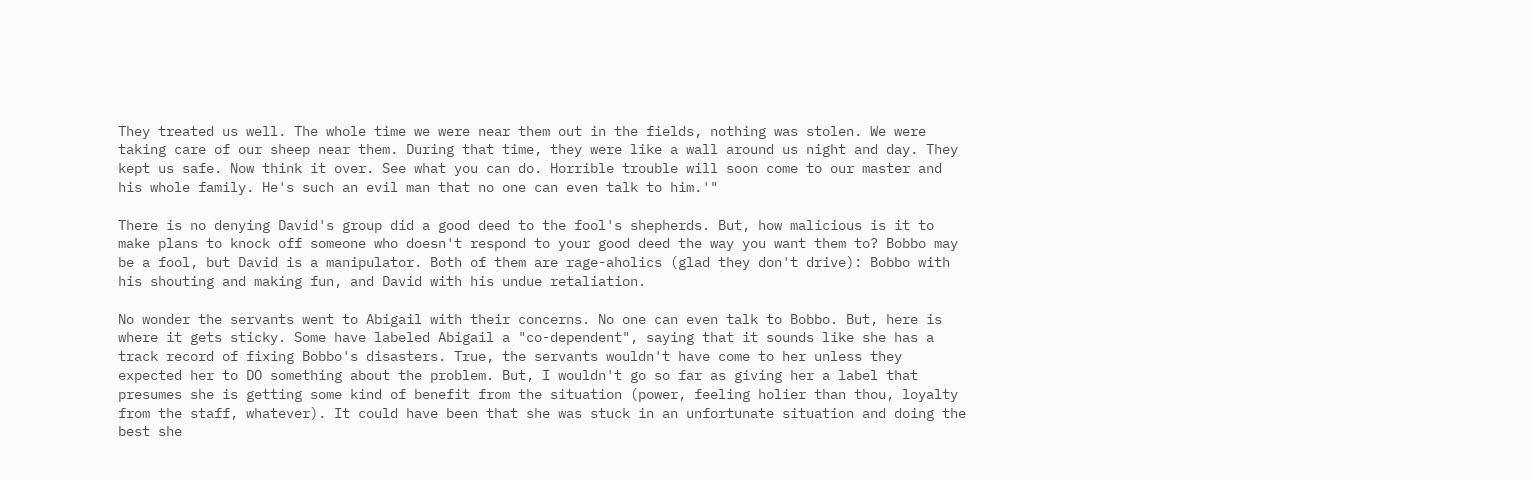They treated us well. The whole time we were near them out in the fields, nothing was stolen. We were taking care of our sheep near them. During that time, they were like a wall around us night and day. They kept us safe. Now think it over. See what you can do. Horrible trouble will soon come to our master and his whole family. He's such an evil man that no one can even talk to him.'"

There is no denying David's group did a good deed to the fool's shepherds. But, how malicious is it to make plans to knock off someone who doesn't respond to your good deed the way you want them to? Bobbo may be a fool, but David is a manipulator. Both of them are rage-aholics (glad they don't drive): Bobbo with his shouting and making fun, and David with his undue retaliation.

No wonder the servants went to Abigail with their concerns. No one can even talk to Bobbo. But, here is where it gets sticky. Some have labeled Abigail a "co-dependent", saying that it sounds like she has a track record of fixing Bobbo's disasters. True, the servants wouldn't have come to her unless they expected her to DO something about the problem. But, I wouldn't go so far as giving her a label that presumes she is getting some kind of benefit from the situation (power, feeling holier than thou, loyalty from the staff, whatever). It could have been that she was stuck in an unfortunate situation and doing the best she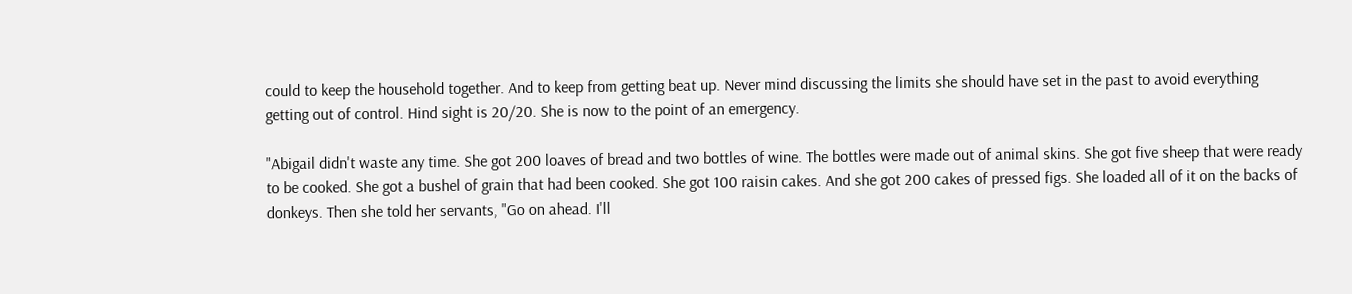could to keep the household together. And to keep from getting beat up. Never mind discussing the limits she should have set in the past to avoid everything getting out of control. Hind sight is 20/20. She is now to the point of an emergency.

"Abigail didn't waste any time. She got 200 loaves of bread and two bottles of wine. The bottles were made out of animal skins. She got five sheep that were ready to be cooked. She got a bushel of grain that had been cooked. She got 100 raisin cakes. And she got 200 cakes of pressed figs. She loaded all of it on the backs of donkeys. Then she told her servants, "Go on ahead. I'll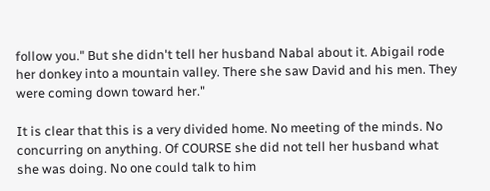follow you." But she didn't tell her husband Nabal about it. Abigail rode her donkey into a mountain valley. There she saw David and his men. They were coming down toward her."

It is clear that this is a very divided home. No meeting of the minds. No concurring on anything. Of COURSE she did not tell her husband what she was doing. No one could talk to him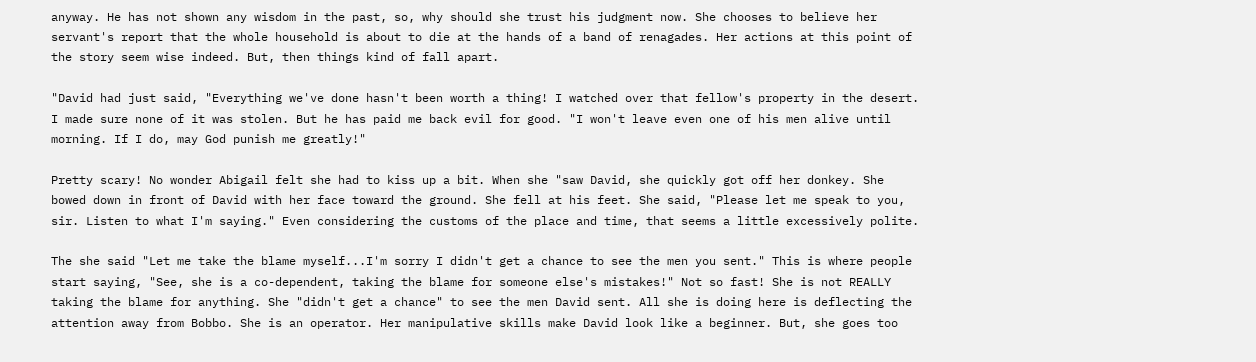anyway. He has not shown any wisdom in the past, so, why should she trust his judgment now. She chooses to believe her servant's report that the whole household is about to die at the hands of a band of renagades. Her actions at this point of the story seem wise indeed. But, then things kind of fall apart.

"David had just said, "Everything we've done hasn't been worth a thing! I watched over that fellow's property in the desert. I made sure none of it was stolen. But he has paid me back evil for good. "I won't leave even one of his men alive until morning. If I do, may God punish me greatly!"

Pretty scary! No wonder Abigail felt she had to kiss up a bit. When she "saw David, she quickly got off her donkey. She bowed down in front of David with her face toward the ground. She fell at his feet. She said, "Please let me speak to you, sir. Listen to what I'm saying." Even considering the customs of the place and time, that seems a little excessively polite.

The she said "Let me take the blame myself...I'm sorry I didn't get a chance to see the men you sent." This is where people start saying, "See, she is a co-dependent, taking the blame for someone else's mistakes!" Not so fast! She is not REALLY taking the blame for anything. She "didn't get a chance" to see the men David sent. All she is doing here is deflecting the attention away from Bobbo. She is an operator. Her manipulative skills make David look like a beginner. But, she goes too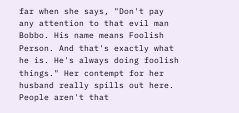far when she says, "Don't pay any attention to that evil man Bobbo. His name means Foolish Person. And that's exactly what he is. He's always doing foolish things." Her contempt for her husband really spills out here. People aren't that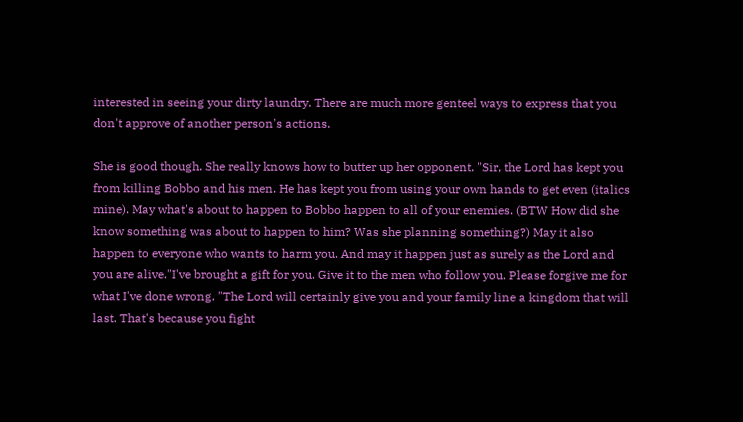interested in seeing your dirty laundry. There are much more genteel ways to express that you don't approve of another person's actions.

She is good though. She really knows how to butter up her opponent. "Sir, the Lord has kept you from killing Bobbo and his men. He has kept you from using your own hands to get even (italics mine). May what's about to happen to Bobbo happen to all of your enemies. (BTW How did she know something was about to happen to him? Was she planning something?) May it also happen to everyone who wants to harm you. And may it happen just as surely as the Lord and you are alive."I've brought a gift for you. Give it to the men who follow you. Please forgive me for what I've done wrong. "The Lord will certainly give you and your family line a kingdom that will last. That's because you fight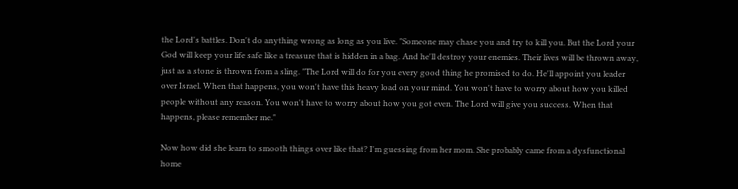the Lord's battles. Don't do anything wrong as long as you live. "Someone may chase you and try to kill you. But the Lord your God will keep your life safe like a treasure that is hidden in a bag. And he'll destroy your enemies. Their lives will be thrown away, just as a stone is thrown from a sling. "The Lord will do for you every good thing he promised to do. He'll appoint you leader over Israel. When that happens, you won't have this heavy load on your mind. You won't have to worry about how you killed people without any reason. You won't have to worry about how you got even. The Lord will give you success. When that happens, please remember me."

Now how did she learn to smooth things over like that? I'm guessing from her mom. She probably came from a dysfunctional home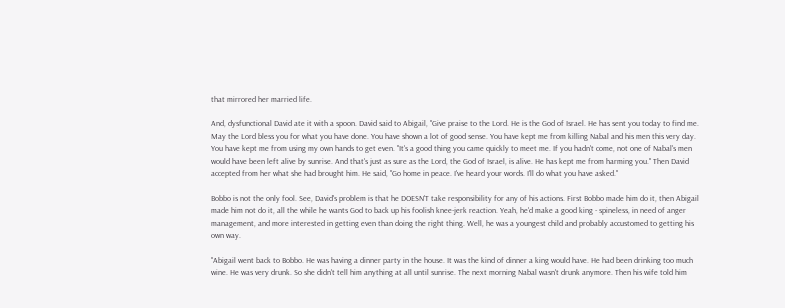that mirrored her married life.

And, dysfunctional David ate it with a spoon. David said to Abigail, "Give praise to the Lord. He is the God of Israel. He has sent you today to find me. May the Lord bless you for what you have done. You have shown a lot of good sense. You have kept me from killing Nabal and his men this very day. You have kept me from using my own hands to get even. "It's a good thing you came quickly to meet me. If you hadn't come, not one of Nabal's men would have been left alive by sunrise. And that's just as sure as the Lord, the God of Israel, is alive. He has kept me from harming you." Then David accepted from her what she had brought him. He said, "Go home in peace. I've heard your words. I'll do what you have asked."

Bobbo is not the only fool. See, David's problem is that he DOESN'T take responsibility for any of his actions. First Bobbo made him do it, then Abigail made him not do it, all the while he wants God to back up his foolish knee-jerk reaction. Yeah, he'd make a good king - spineless, in need of anger management, and more interested in getting even than doing the right thing. Well, he was a youngest child and probably accustomed to getting his own way.

"Abigail went back to Bobbo. He was having a dinner party in the house. It was the kind of dinner a king would have. He had been drinking too much wine. He was very drunk. So she didn't tell him anything at all until sunrise. The next morning Nabal wasn't drunk anymore. Then his wife told him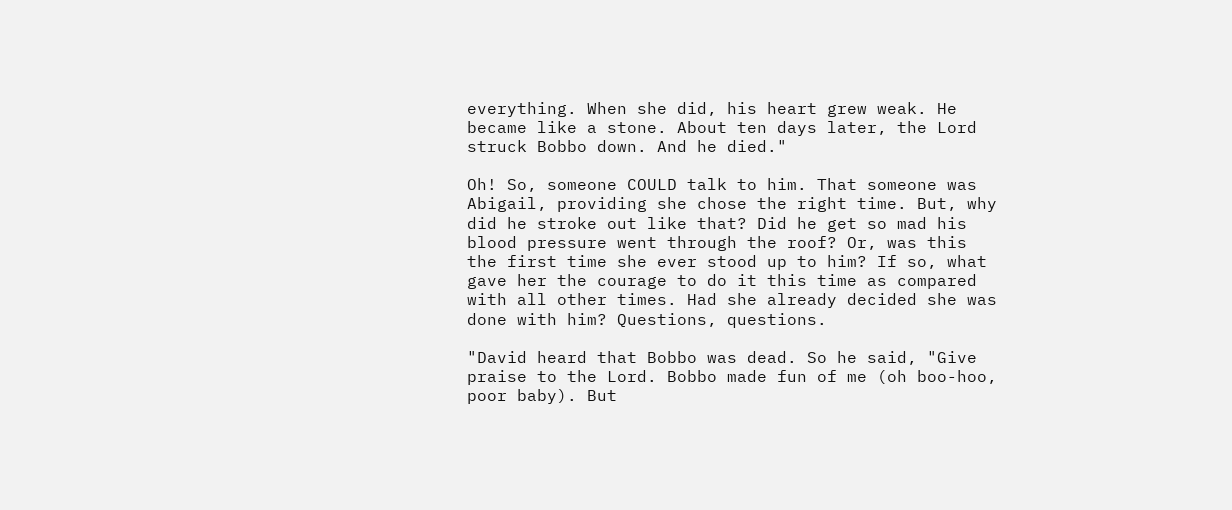everything. When she did, his heart grew weak. He became like a stone. About ten days later, the Lord struck Bobbo down. And he died."

Oh! So, someone COULD talk to him. That someone was Abigail, providing she chose the right time. But, why did he stroke out like that? Did he get so mad his blood pressure went through the roof? Or, was this the first time she ever stood up to him? If so, what gave her the courage to do it this time as compared with all other times. Had she already decided she was done with him? Questions, questions.

"David heard that Bobbo was dead. So he said, "Give praise to the Lord. Bobbo made fun of me (oh boo-hoo, poor baby). But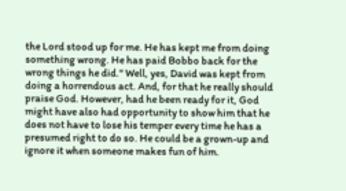the Lord stood up for me. He has kept me from doing something wrong. He has paid Bobbo back for the wrong things he did." Well, yes, David was kept from doing a horrendous act. And, for that he really should praise God. However, had he been ready for it, God might have also had opportunity to show him that he does not have to lose his temper every time he has a presumed right to do so. He could be a grown-up and ignore it when someone makes fun of him.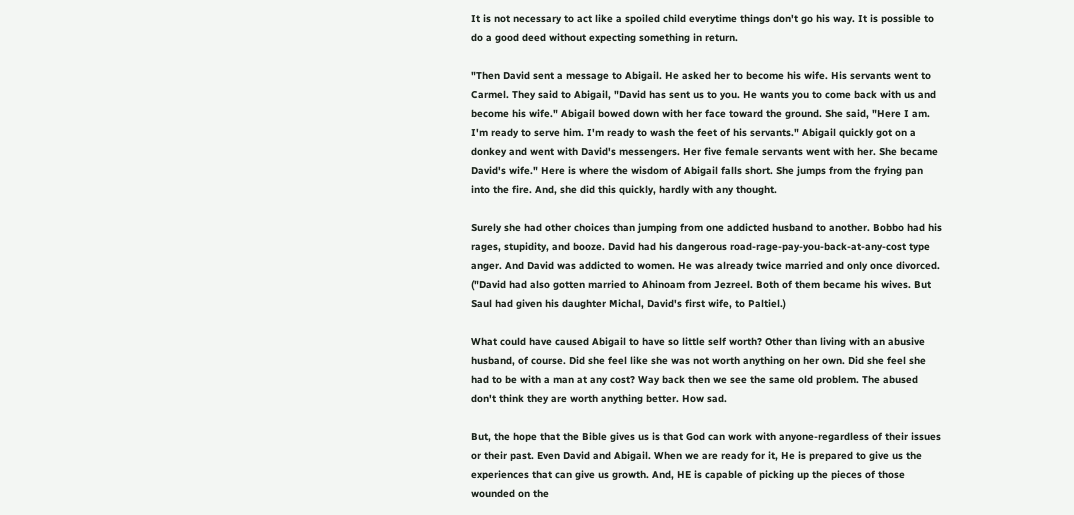It is not necessary to act like a spoiled child everytime things don't go his way. It is possible to do a good deed without expecting something in return.

"Then David sent a message to Abigail. He asked her to become his wife. His servants went to Carmel. They said to Abigail, "David has sent us to you. He wants you to come back with us and become his wife." Abigail bowed down with her face toward the ground. She said, "Here I am. I'm ready to serve him. I'm ready to wash the feet of his servants." Abigail quickly got on a donkey and went with David's messengers. Her five female servants went with her. She became David's wife." Here is where the wisdom of Abigail falls short. She jumps from the frying pan into the fire. And, she did this quickly, hardly with any thought.

Surely she had other choices than jumping from one addicted husband to another. Bobbo had his rages, stupidity, and booze. David had his dangerous road-rage-pay-you-back-at-any-cost type anger. And David was addicted to women. He was already twice married and only once divorced. ("David had also gotten married to Ahinoam from Jezreel. Both of them became his wives. But Saul had given his daughter Michal, David's first wife, to Paltiel.)

What could have caused Abigail to have so little self worth? Other than living with an abusive husband, of course. Did she feel like she was not worth anything on her own. Did she feel she had to be with a man at any cost? Way back then we see the same old problem. The abused don't think they are worth anything better. How sad.

But, the hope that the Bible gives us is that God can work with anyone-regardless of their issues or their past. Even David and Abigail. When we are ready for it, He is prepared to give us the experiences that can give us growth. And, HE is capable of picking up the pieces of those wounded on the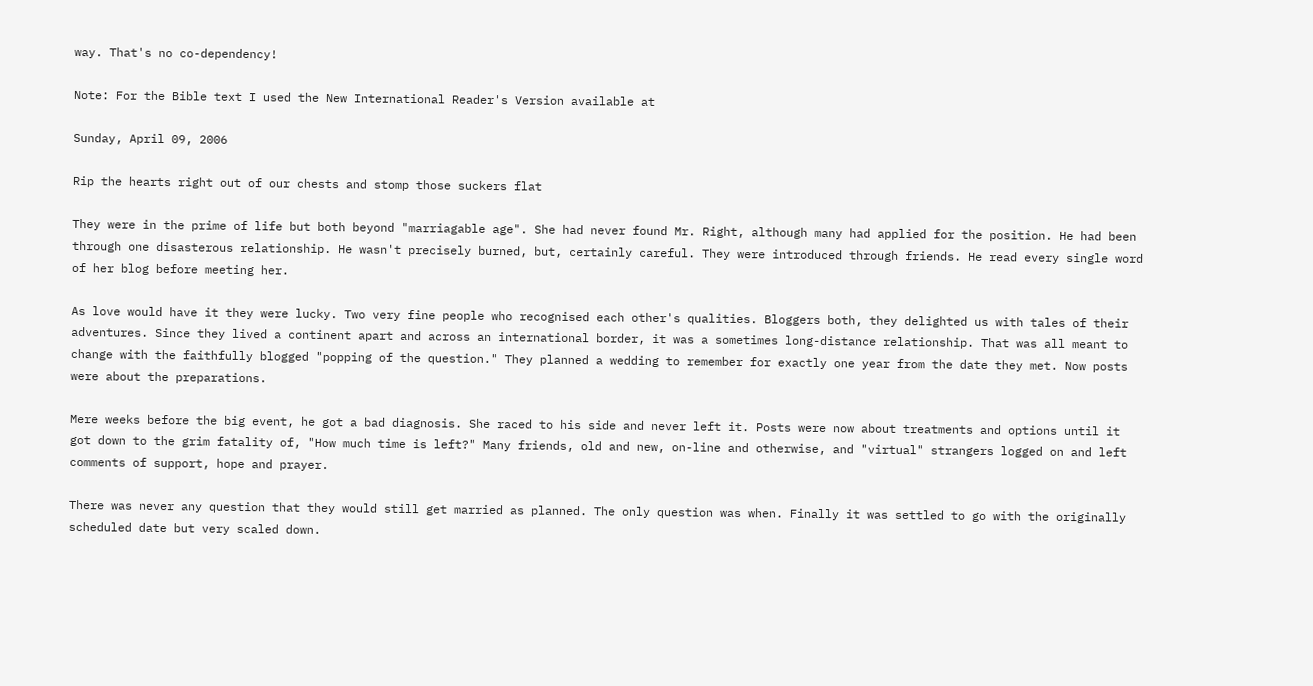way. That's no co-dependency!

Note: For the Bible text I used the New International Reader's Version available at

Sunday, April 09, 2006

Rip the hearts right out of our chests and stomp those suckers flat

They were in the prime of life but both beyond "marriagable age". She had never found Mr. Right, although many had applied for the position. He had been through one disasterous relationship. He wasn't precisely burned, but, certainly careful. They were introduced through friends. He read every single word of her blog before meeting her.

As love would have it they were lucky. Two very fine people who recognised each other's qualities. Bloggers both, they delighted us with tales of their adventures. Since they lived a continent apart and across an international border, it was a sometimes long-distance relationship. That was all meant to change with the faithfully blogged "popping of the question." They planned a wedding to remember for exactly one year from the date they met. Now posts were about the preparations.

Mere weeks before the big event, he got a bad diagnosis. She raced to his side and never left it. Posts were now about treatments and options until it got down to the grim fatality of, "How much time is left?" Many friends, old and new, on-line and otherwise, and "virtual" strangers logged on and left comments of support, hope and prayer.

There was never any question that they would still get married as planned. The only question was when. Finally it was settled to go with the originally scheduled date but very scaled down.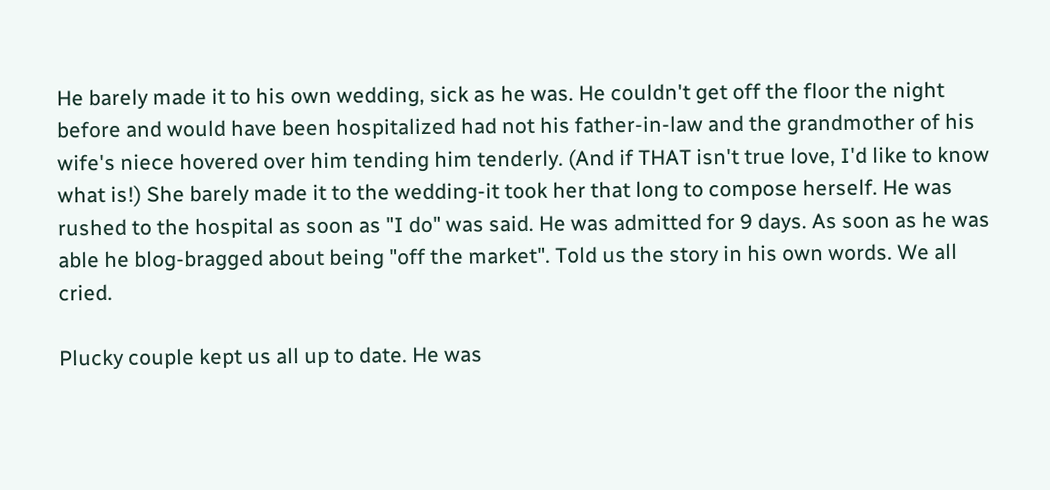He barely made it to his own wedding, sick as he was. He couldn't get off the floor the night before and would have been hospitalized had not his father-in-law and the grandmother of his wife's niece hovered over him tending him tenderly. (And if THAT isn't true love, I'd like to know what is!) She barely made it to the wedding-it took her that long to compose herself. He was rushed to the hospital as soon as "I do" was said. He was admitted for 9 days. As soon as he was able he blog-bragged about being "off the market". Told us the story in his own words. We all cried.

Plucky couple kept us all up to date. He was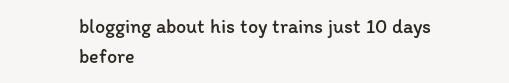blogging about his toy trains just 10 days before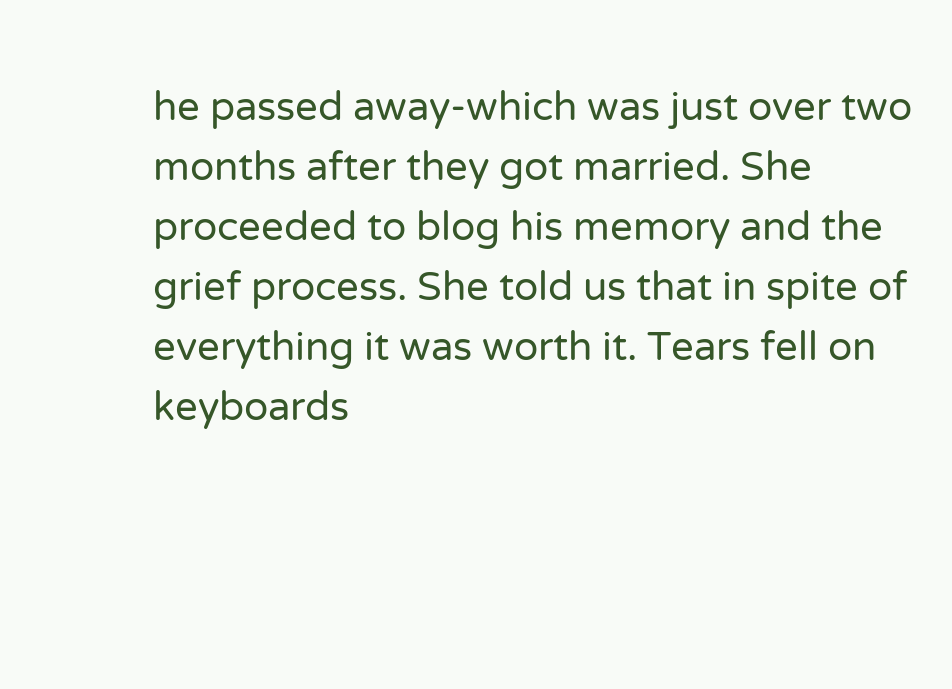he passed away-which was just over two months after they got married. She proceeded to blog his memory and the grief process. She told us that in spite of everything it was worth it. Tears fell on keyboards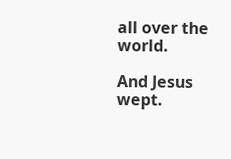all over the world.

And Jesus wept.